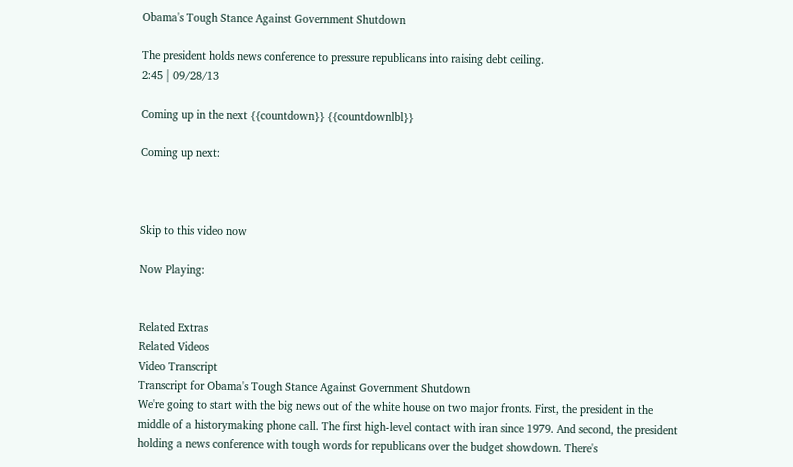Obama's Tough Stance Against Government Shutdown

The president holds news conference to pressure republicans into raising debt ceiling.
2:45 | 09/28/13

Coming up in the next {{countdown}} {{countdownlbl}}

Coming up next:



Skip to this video now

Now Playing:


Related Extras
Related Videos
Video Transcript
Transcript for Obama's Tough Stance Against Government Shutdown
We're going to start with the big news out of the white house on two major fronts. First, the president in the middle of a historymaking phone call. The first high-level contact with iran since 1979. And second, the president holding a news conference with tough words for republicans over the budget showdown. There's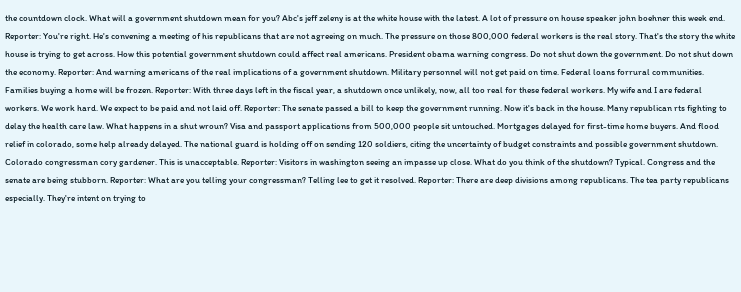the countdown clock. What will a government shutdown mean for you? Abc's jeff zeleny is at the white house with the latest. A lot of pressure on house speaker john boehner this week end. Reporter: You're right. He's convening a meeting of his republicans that are not agreeing on much. The pressure on those 800,000 federal workers is the real story. That's the story the white house is trying to get across. How this potential government shutdown could affect real americans. President obama warning congress. Do not shut down the government. Do not shut down the economy. Reporter: And warning americans of the real implications of a government shutdown. Military personnel will not get paid on time. Federal loans forrural communities. Families buying a home will be frozen. Reporter: With three days left in the fiscal year, a shutdown once unlikely, now, all too real for these federal workers. My wife and I are federal workers. We work hard. We expect to be paid and not laid off. Reporter: The senate passed a bill to keep the government running. Now it's back in the house. Many republican rts fighting to delay the health care law. What happens in a shut wroun? Visa and passport applications from 500,000 people sit untouched. Mortgages delayed for first-time home buyers. And flood relief in colorado, some help already delayed. The national guard is holding off on sending 120 soldiers, citing the uncertainty of budget constraints and possible government shutdown. Colorado congressman cory gardener. This is unacceptable. Reporter: Visitors in washington seeing an impasse up close. What do you think of the shutdown? Typical. Congress and the senate are being stubborn. Reporter: What are you telling your congressman? Telling lee to get it resolved. Reporter: There are deep divisions among republicans. The tea party republicans especially. They're intent on trying to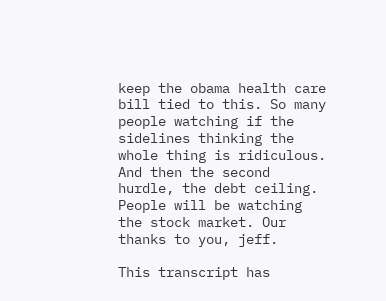keep the obama health care bill tied to this. So many people watching if the sidelines thinking the whole thing is ridiculous. And then the second hurdle, the debt ceiling. People will be watching the stock market. Our thanks to you, jeff.

This transcript has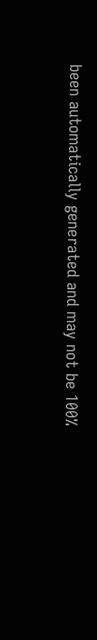been automatically generated and may not be 100%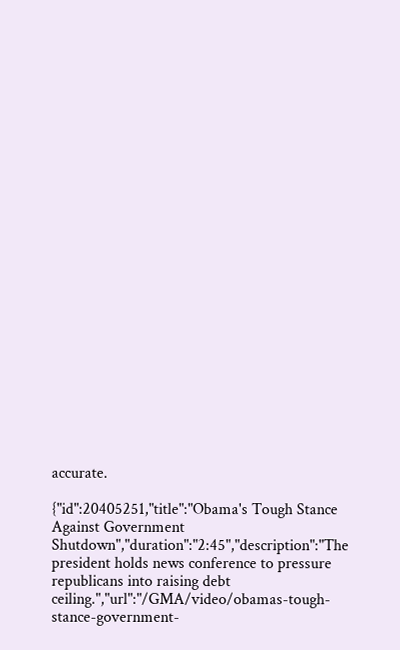accurate.

{"id":20405251,"title":"Obama's Tough Stance Against Government Shutdown","duration":"2:45","description":"The president holds news conference to pressure republicans into raising debt ceiling.","url":"/GMA/video/obamas-tough-stance-government-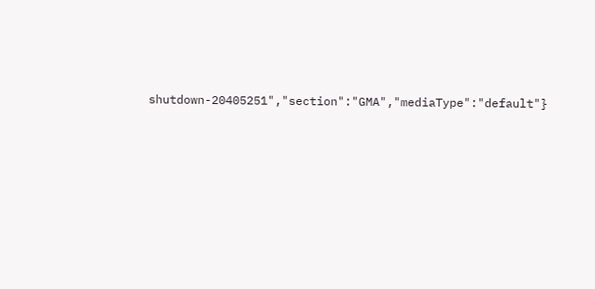shutdown-20405251","section":"GMA","mediaType":"default"}